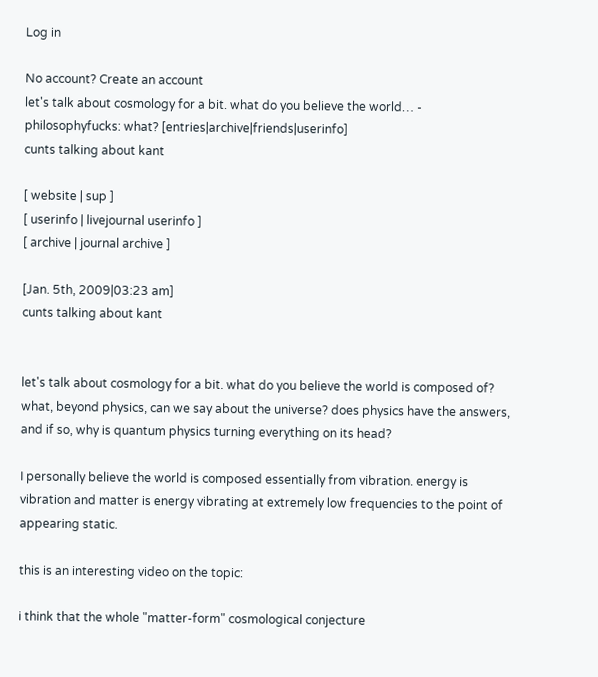Log in

No account? Create an account
let's talk about cosmology for a bit. what do you believe the world… - philosophyfucks: what? [entries|archive|friends|userinfo]
cunts talking about kant

[ website | sup ]
[ userinfo | livejournal userinfo ]
[ archive | journal archive ]

[Jan. 5th, 2009|03:23 am]
cunts talking about kant


let's talk about cosmology for a bit. what do you believe the world is composed of? what, beyond physics, can we say about the universe? does physics have the answers, and if so, why is quantum physics turning everything on its head?

I personally believe the world is composed essentially from vibration. energy is vibration and matter is energy vibrating at extremely low frequencies to the point of appearing static.

this is an interesting video on the topic:

i think that the whole "matter-form" cosmological conjecture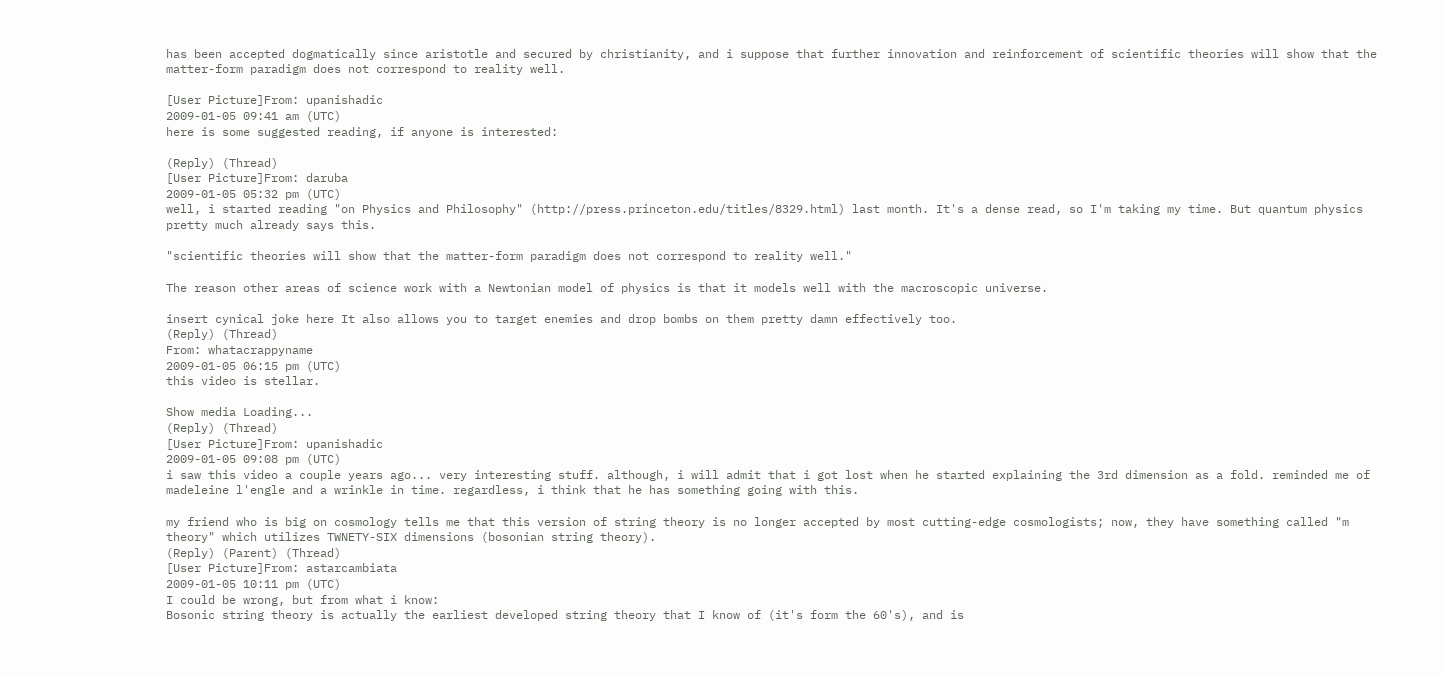has been accepted dogmatically since aristotle and secured by christianity, and i suppose that further innovation and reinforcement of scientific theories will show that the matter-form paradigm does not correspond to reality well.

[User Picture]From: upanishadic
2009-01-05 09:41 am (UTC)
here is some suggested reading, if anyone is interested:

(Reply) (Thread)
[User Picture]From: daruba
2009-01-05 05:32 pm (UTC)
well, i started reading "on Physics and Philosophy" (http://press.princeton.edu/titles/8329.html) last month. It's a dense read, so I'm taking my time. But quantum physics pretty much already says this.

"scientific theories will show that the matter-form paradigm does not correspond to reality well."

The reason other areas of science work with a Newtonian model of physics is that it models well with the macroscopic universe.

insert cynical joke here It also allows you to target enemies and drop bombs on them pretty damn effectively too.
(Reply) (Thread)
From: whatacrappyname
2009-01-05 06:15 pm (UTC)
this video is stellar.

Show media Loading...
(Reply) (Thread)
[User Picture]From: upanishadic
2009-01-05 09:08 pm (UTC)
i saw this video a couple years ago... very interesting stuff. although, i will admit that i got lost when he started explaining the 3rd dimension as a fold. reminded me of madeleine l'engle and a wrinkle in time. regardless, i think that he has something going with this.

my friend who is big on cosmology tells me that this version of string theory is no longer accepted by most cutting-edge cosmologists; now, they have something called "m theory" which utilizes TWNETY-SIX dimensions (bosonian string theory).
(Reply) (Parent) (Thread)
[User Picture]From: astarcambiata
2009-01-05 10:11 pm (UTC)
I could be wrong, but from what i know:
Bosonic string theory is actually the earliest developed string theory that I know of (it's form the 60's), and is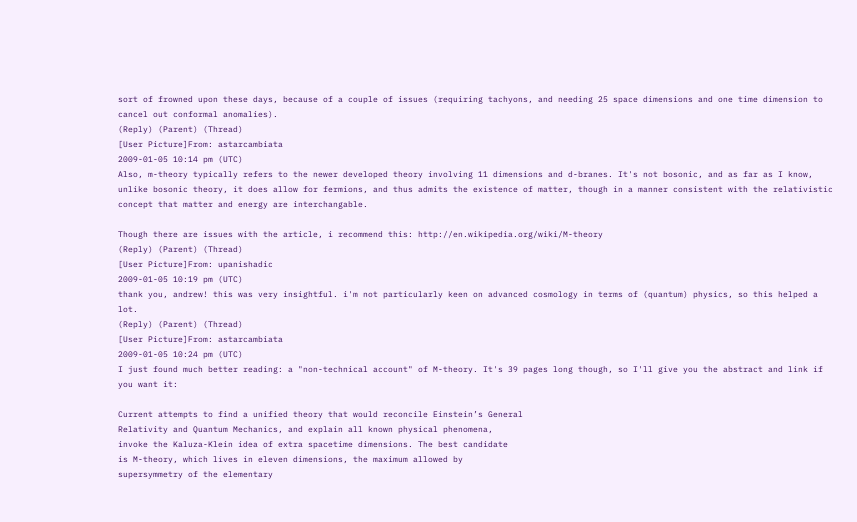sort of frowned upon these days, because of a couple of issues (requiring tachyons, and needing 25 space dimensions and one time dimension to cancel out conformal anomalies).
(Reply) (Parent) (Thread)
[User Picture]From: astarcambiata
2009-01-05 10:14 pm (UTC)
Also, m-theory typically refers to the newer developed theory involving 11 dimensions and d-branes. It's not bosonic, and as far as I know, unlike bosonic theory, it does allow for fermions, and thus admits the existence of matter, though in a manner consistent with the relativistic concept that matter and energy are interchangable.

Though there are issues with the article, i recommend this: http://en.wikipedia.org/wiki/M-theory
(Reply) (Parent) (Thread)
[User Picture]From: upanishadic
2009-01-05 10:19 pm (UTC)
thank you, andrew! this was very insightful. i'm not particularly keen on advanced cosmology in terms of (quantum) physics, so this helped a lot.
(Reply) (Parent) (Thread)
[User Picture]From: astarcambiata
2009-01-05 10:24 pm (UTC)
I just found much better reading: a "non-technical account" of M-theory. It's 39 pages long though, so I'll give you the abstract and link if you want it:

Current attempts to find a unified theory that would reconcile Einstein’s General
Relativity and Quantum Mechanics, and explain all known physical phenomena,
invoke the Kaluza-Klein idea of extra spacetime dimensions. The best candidate
is M-theory, which lives in eleven dimensions, the maximum allowed by
supersymmetry of the elementary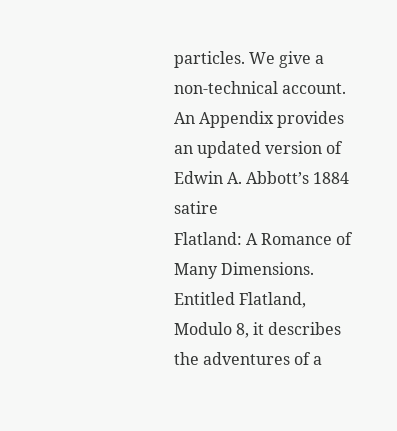particles. We give a non-technical account.
An Appendix provides an updated version of Edwin A. Abbott’s 1884 satire
Flatland: A Romance of Many Dimensions. Entitled Flatland, Modulo 8, it describes
the adventures of a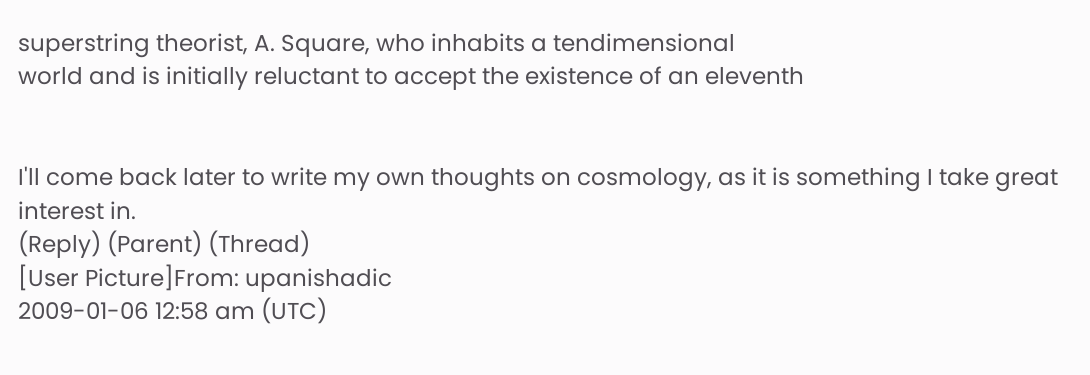superstring theorist, A. Square, who inhabits a tendimensional
world and is initially reluctant to accept the existence of an eleventh


I'll come back later to write my own thoughts on cosmology, as it is something I take great interest in.
(Reply) (Parent) (Thread)
[User Picture]From: upanishadic
2009-01-06 12:58 am (UTC)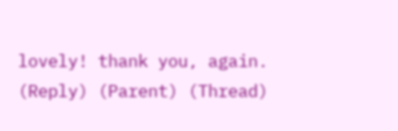lovely! thank you, again.
(Reply) (Parent) (Thread)